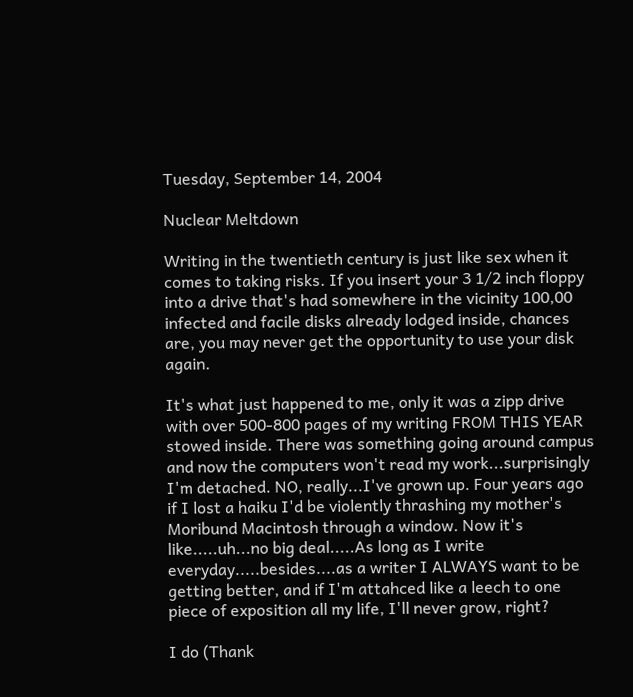Tuesday, September 14, 2004

Nuclear Meltdown

Writing in the twentieth century is just like sex when it comes to taking risks. If you insert your 3 1/2 inch floppy into a drive that's had somewhere in the vicinity 100,00 infected and facile disks already lodged inside, chances are, you may never get the opportunity to use your disk again.

It's what just happened to me, only it was a zipp drive with over 500-800 pages of my writing FROM THIS YEAR stowed inside. There was something going around campus and now the computers won't read my work...surprisingly I'm detached. NO, really...I've grown up. Four years ago if I lost a haiku I'd be violently thrashing my mother's Moribund Macintosh through a window. Now it's like.....uh...no big deal.....As long as I write everyday.....besides....as a writer I ALWAYS want to be getting better, and if I'm attahced like a leech to one piece of exposition all my life, I'll never grow, right?

I do (Thank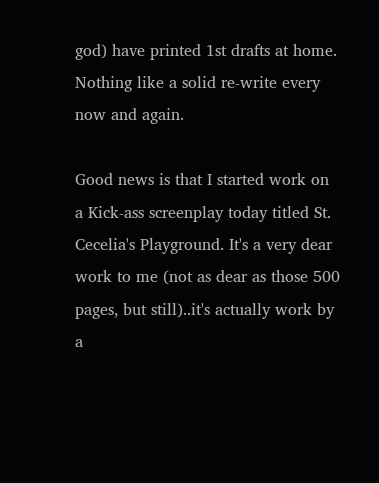god) have printed 1st drafts at home. Nothing like a solid re-write every now and again.

Good news is that I started work on a Kick-ass screenplay today titled St. Cecelia's Playground. It's a very dear work to me (not as dear as those 500 pages, but still)..it's actually work by a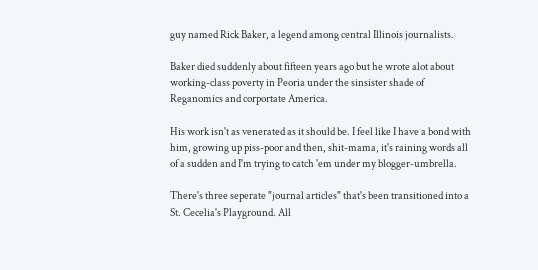guy named Rick Baker, a legend among central Illinois journalists.

Baker died suddenly about fifteen years ago but he wrote alot about working-class poverty in Peoria under the sinsister shade of Reganomics and corportate America.

His work isn't as venerated as it should be. I feel like I have a bond with him, growing up piss-poor and then, shit-mama, it's raining words all of a sudden and I'm trying to catch 'em under my blogger-umbrella.

There's three seperate "journal articles" that's been transitioned into a St. Cecelia's Playground. All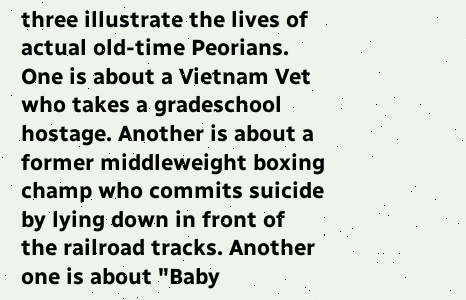three illustrate the lives of actual old-time Peorians. One is about a Vietnam Vet who takes a gradeschool hostage. Another is about a former middleweight boxing champ who commits suicide by lying down in front of the railroad tracks. Another one is about "Baby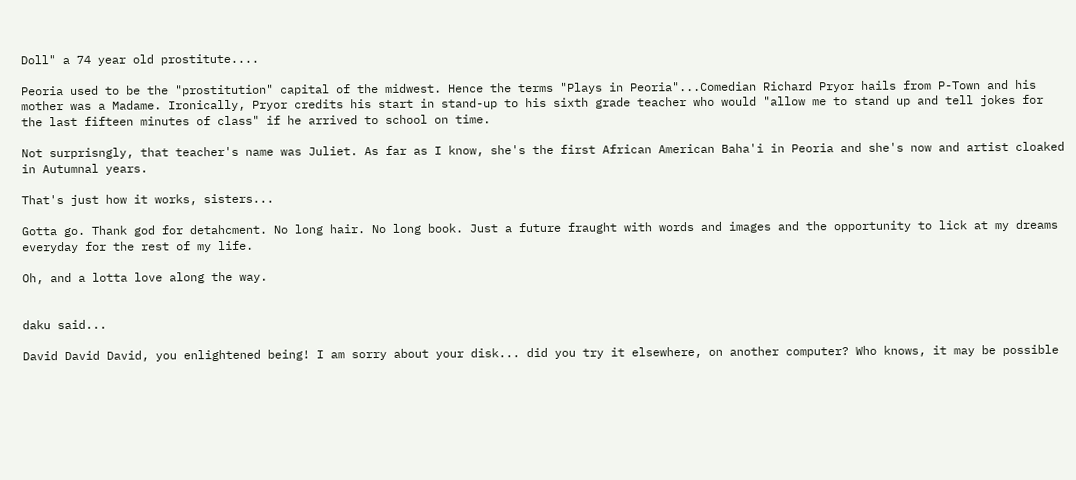Doll" a 74 year old prostitute....

Peoria used to be the "prostitution" capital of the midwest. Hence the terms "Plays in Peoria"...Comedian Richard Pryor hails from P-Town and his mother was a Madame. Ironically, Pryor credits his start in stand-up to his sixth grade teacher who would "allow me to stand up and tell jokes for the last fifteen minutes of class" if he arrived to school on time.

Not surprisngly, that teacher's name was Juliet. As far as I know, she's the first African American Baha'i in Peoria and she's now and artist cloaked in Autumnal years.

That's just how it works, sisters...

Gotta go. Thank god for detahcment. No long hair. No long book. Just a future fraught with words and images and the opportunity to lick at my dreams everyday for the rest of my life.

Oh, and a lotta love along the way.


daku said...

David David David, you enlightened being! I am sorry about your disk... did you try it elsewhere, on another computer? Who knows, it may be possible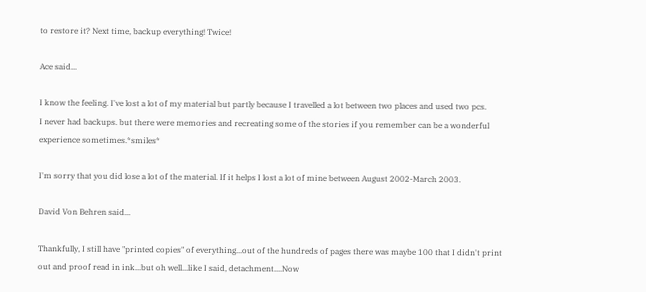to restore it? Next time, backup everything! Twice!

Ace said...

I know the feeling. I've lost a lot of my material but partly because I travelled a lot between two places and used two pcs.
I never had backups. but there were memories and recreating some of the stories if you remember can be a wonderful experience sometimes.*smiles*

I'm sorry that you did lose a lot of the material. If it helps I lost a lot of mine between August 2002-March 2003.

David Von Behren said...

Thankfully, I still have "printed copies" of everything...out of the hundreds of pages there was maybe 100 that I didn't print out and proof read in ink...but oh well...like I said, detachment....Now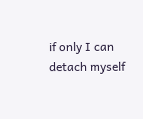if only I can detach myself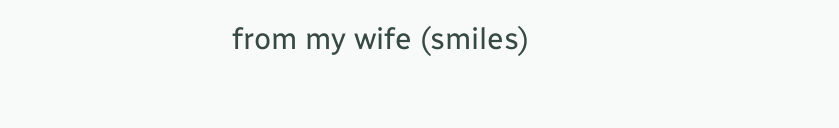from my wife (smiles)